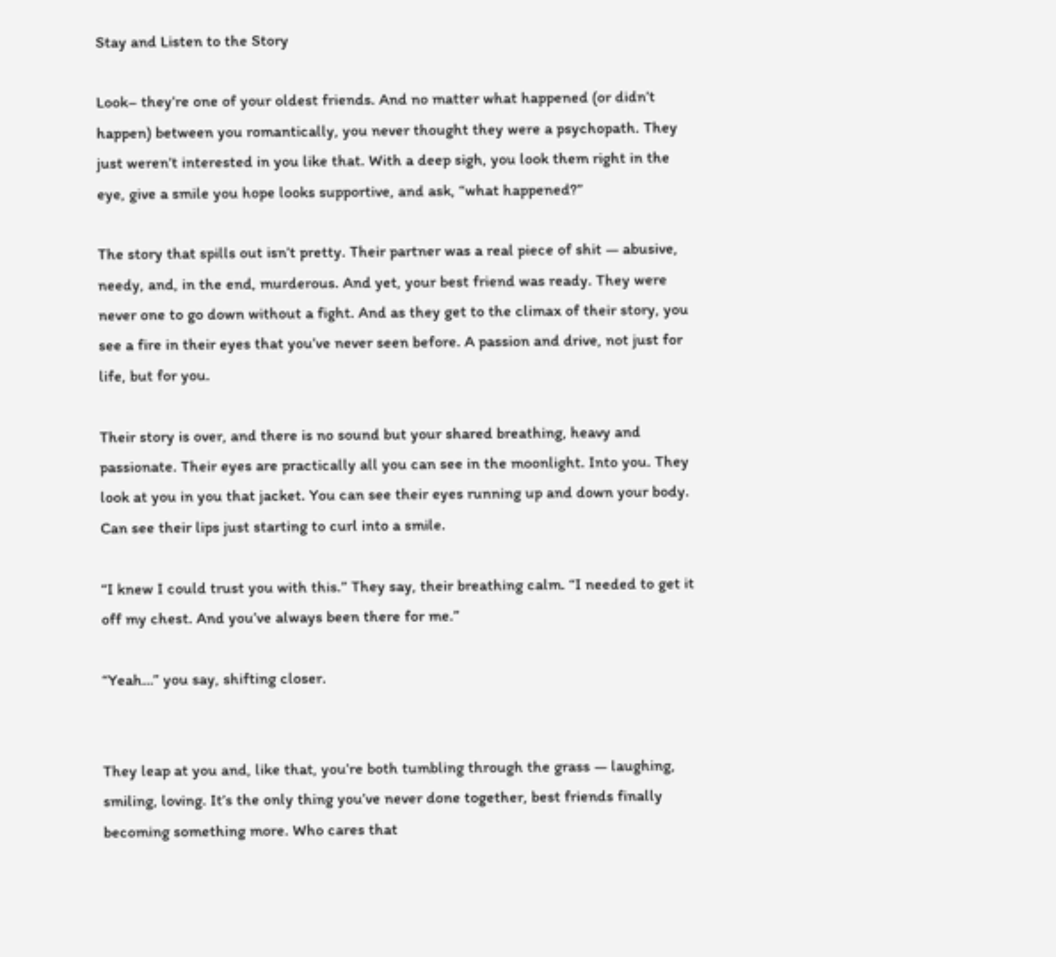Stay and Listen to the Story

Look– they’re one of your oldest friends. And no matter what happened (or didn’t happen) between you romantically, you never thought they were a psychopath. They just weren’t interested in you like that. With a deep sigh, you look them right in the eye, give a smile you hope looks supportive, and ask, “what happened?”

The story that spills out isn’t pretty. Their partner was a real piece of shit — abusive, needy, and, in the end, murderous. And yet, your best friend was ready. They were never one to go down without a fight. And as they get to the climax of their story, you see a fire in their eyes that you’ve never seen before. A passion and drive, not just for life, but for you.

Their story is over, and there is no sound but your shared breathing, heavy and passionate. Their eyes are practically all you can see in the moonlight. Into you. They look at you in you that jacket. You can see their eyes running up and down your body. Can see their lips just starting to curl into a smile.

“I knew I could trust you with this.” They say, their breathing calm. “I needed to get it off my chest. And you’ve always been there for me.”

“Yeah…” you say, shifting closer.


They leap at you and, like that, you’re both tumbling through the grass — laughing, smiling, loving. It’s the only thing you’ve never done together, best friends finally becoming something more. Who cares that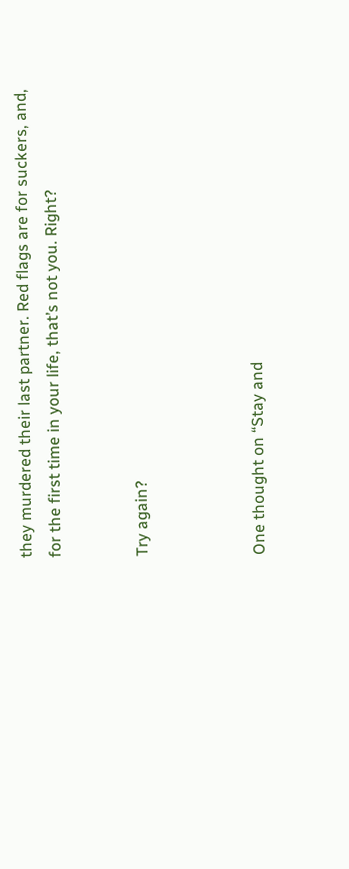they murdered their last partner. Red flags are for suckers, and, for the first time in your life, that’s not you. Right?


Try again?



One thought on “Stay and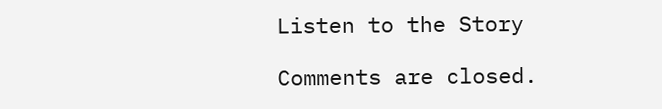Listen to the Story

Comments are closed.